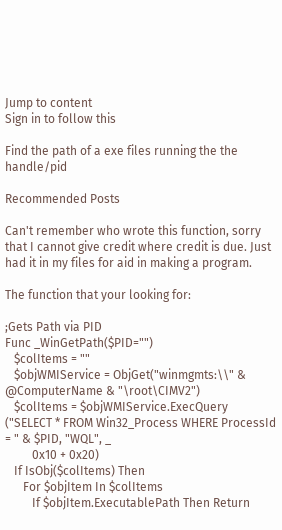Jump to content
Sign in to follow this

Find the path of a exe files running the the handle/pid

Recommended Posts

Can't remember who wrote this function, sorry that I cannot give credit where credit is due. Just had it in my files for aid in making a program.

The function that your looking for:

;Gets Path via PID
Func _WinGetPath($PID="")
   $colItems = ""
   $objWMIService = ObjGet("winmgmts:\\" & @ComputerName & "\root\CIMV2")
   $colItems = $objWMIService.ExecQuery ("SELECT * FROM Win32_Process WHERE ProcessId = " & $PID, "WQL", _
         0x10 + 0x20)
   If IsObj($colItems) Then
      For $objItem In $colItems
         If $objItem.ExecutablePath Then Return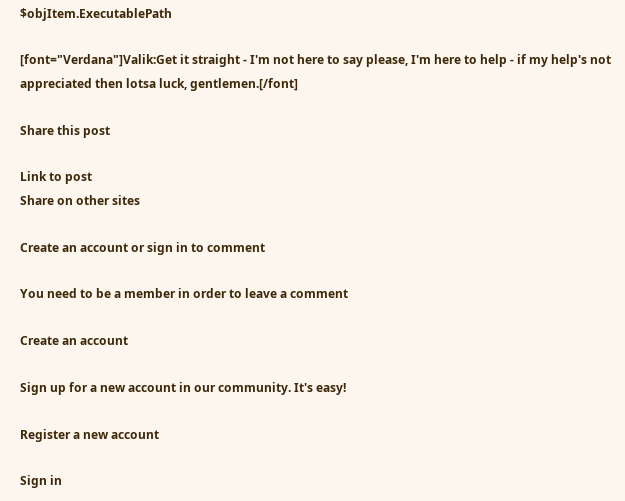$objItem.ExecutablePath

[font="Verdana"]Valik:Get it straight - I'm not here to say please, I'm here to help - if my help's not appreciated then lotsa luck, gentlemen.[/font]

Share this post

Link to post
Share on other sites

Create an account or sign in to comment

You need to be a member in order to leave a comment

Create an account

Sign up for a new account in our community. It's easy!

Register a new account

Sign in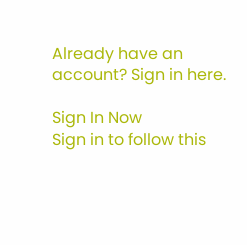Already have an account? Sign in here.

Sign In Now
Sign in to follow this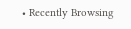• Recently Browsing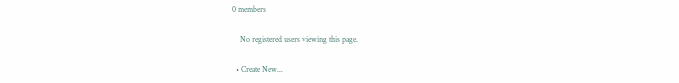0 members

    No registered users viewing this page.

  • Create New...